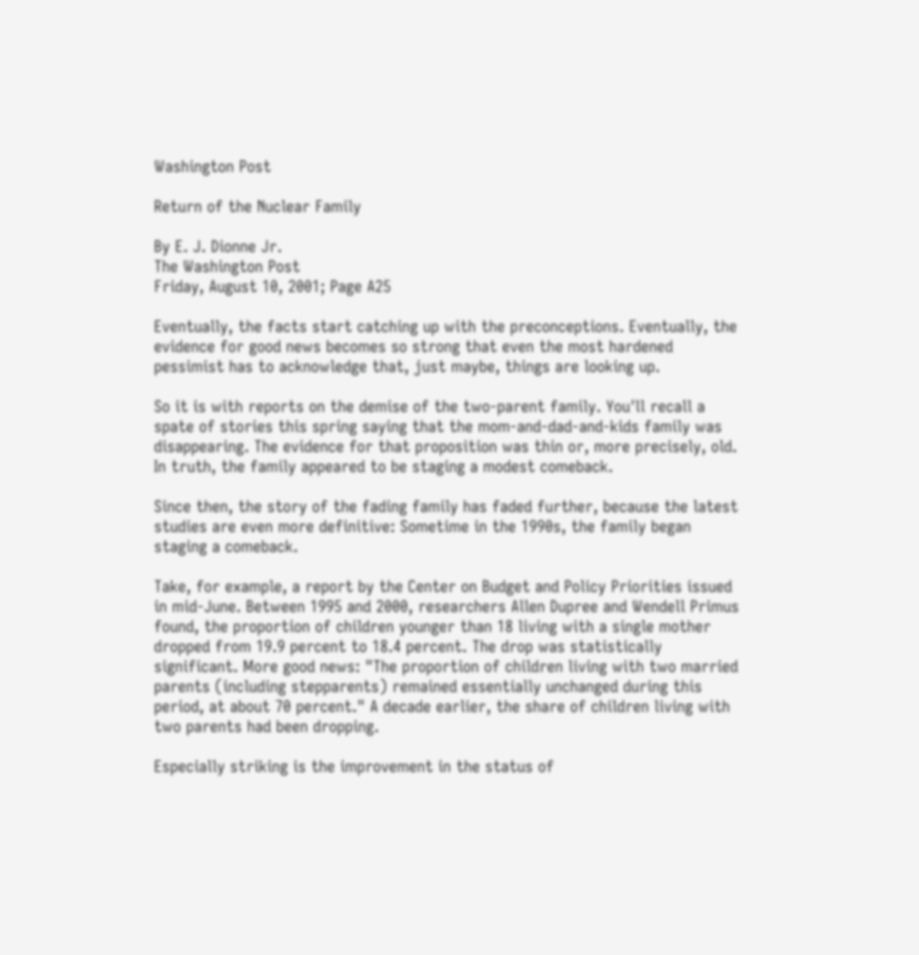Washington Post

Return of the Nuclear Family

By E. J. Dionne Jr.
The Washington Post
Friday, August 10, 2001; Page A25

Eventually, the facts start catching up with the preconceptions. Eventually, the evidence for good news becomes so strong that even the most hardened pessimist has to acknowledge that, just maybe, things are looking up.

So it is with reports on the demise of the two-parent family. You'll recall a spate of stories this spring saying that the mom-and-dad-and-kids family was disappearing. The evidence for that proposition was thin or, more precisely, old. In truth, the family appeared to be staging a modest comeback.

Since then, the story of the fading family has faded further, because the latest studies are even more definitive: Sometime in the 1990s, the family began staging a comeback.

Take, for example, a report by the Center on Budget and Policy Priorities issued in mid-June. Between 1995 and 2000, researchers Allen Dupree and Wendell Primus found, the proportion of children younger than 18 living with a single mother dropped from 19.9 percent to 18.4 percent. The drop was statistically significant. More good news: "The proportion of children living with two married parents (including stepparents) remained essentially unchanged during this period, at about 70 percent." A decade earlier, the share of children living with two parents had been dropping.

Especially striking is the improvement in the status of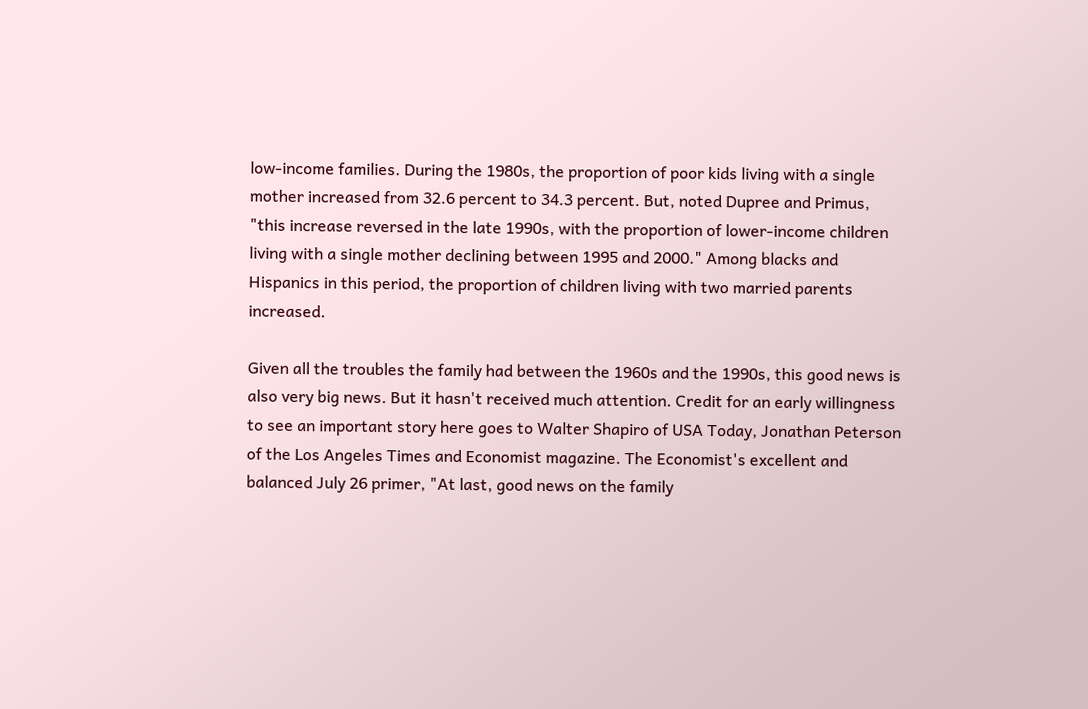low-income families. During the 1980s, the proportion of poor kids living with a single mother increased from 32.6 percent to 34.3 percent. But, noted Dupree and Primus, "this increase reversed in the late 1990s, with the proportion of lower-income children living with a single mother declining between 1995 and 2000." Among blacks and Hispanics in this period, the proportion of children living with two married parents increased.

Given all the troubles the family had between the 1960s and the 1990s, this good news is also very big news. But it hasn't received much attention. Credit for an early willingness to see an important story here goes to Walter Shapiro of USA Today, Jonathan Peterson of the Los Angeles Times and Economist magazine. The Economist's excellent and balanced July 26 primer, "At last, good news on the family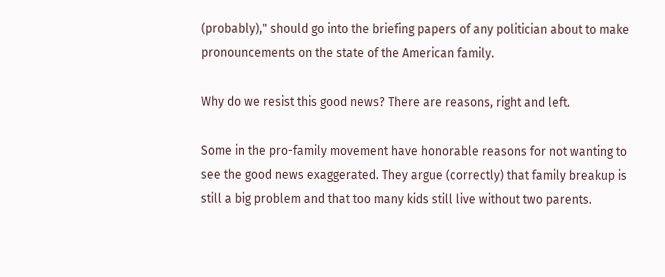(probably)," should go into the briefing papers of any politician about to make pronouncements on the state of the American family.

Why do we resist this good news? There are reasons, right and left.

Some in the pro-family movement have honorable reasons for not wanting to see the good news exaggerated. They argue (correctly) that family breakup is still a big problem and that too many kids still live without two parents.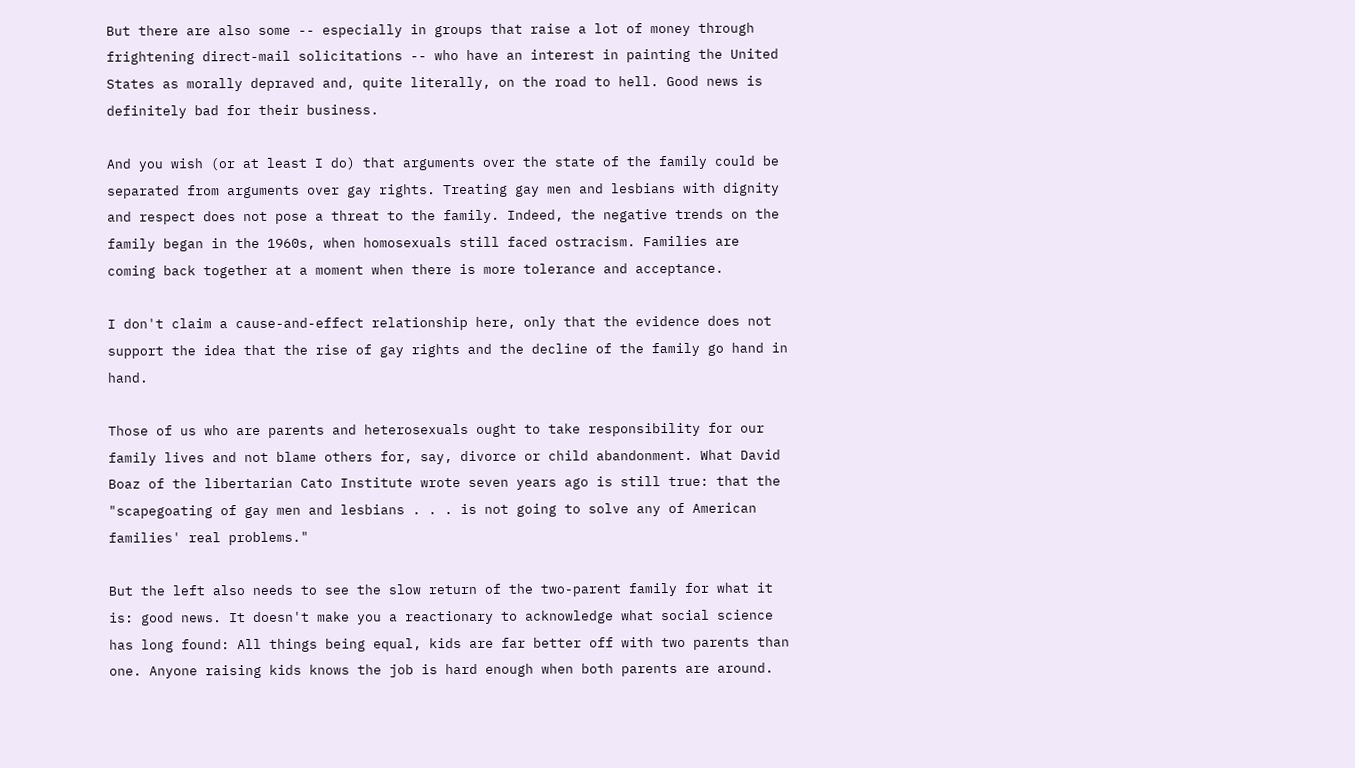But there are also some -- especially in groups that raise a lot of money through frightening direct-mail solicitations -- who have an interest in painting the United States as morally depraved and, quite literally, on the road to hell. Good news is definitely bad for their business.

And you wish (or at least I do) that arguments over the state of the family could be separated from arguments over gay rights. Treating gay men and lesbians with dignity and respect does not pose a threat to the family. Indeed, the negative trends on the family began in the 1960s, when homosexuals still faced ostracism. Families are coming back together at a moment when there is more tolerance and acceptance.

I don't claim a cause-and-effect relationship here, only that the evidence does not support the idea that the rise of gay rights and the decline of the family go hand in hand.

Those of us who are parents and heterosexuals ought to take responsibility for our family lives and not blame others for, say, divorce or child abandonment. What David Boaz of the libertarian Cato Institute wrote seven years ago is still true: that the "scapegoating of gay men and lesbians . . . is not going to solve any of American families' real problems."

But the left also needs to see the slow return of the two-parent family for what it is: good news. It doesn't make you a reactionary to acknowledge what social science has long found: All things being equal, kids are far better off with two parents than one. Anyone raising kids knows the job is hard enough when both parents are around.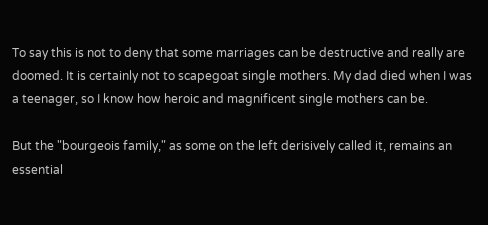To say this is not to deny that some marriages can be destructive and really are doomed. It is certainly not to scapegoat single mothers. My dad died when I was a teenager, so I know how heroic and magnificent single mothers can be.

But the "bourgeois family," as some on the left derisively called it, remains an essential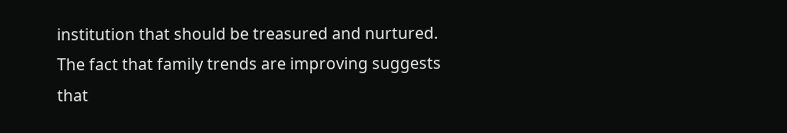institution that should be treasured and nurtured. The fact that family trends are improving suggests that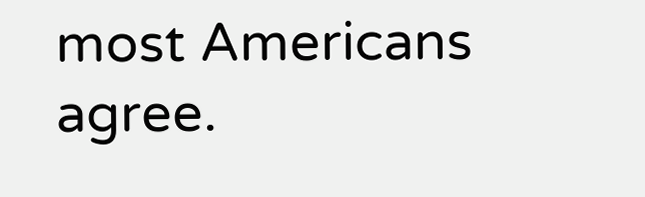most Americans agree.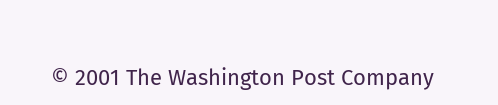© 2001 The Washington Post Company